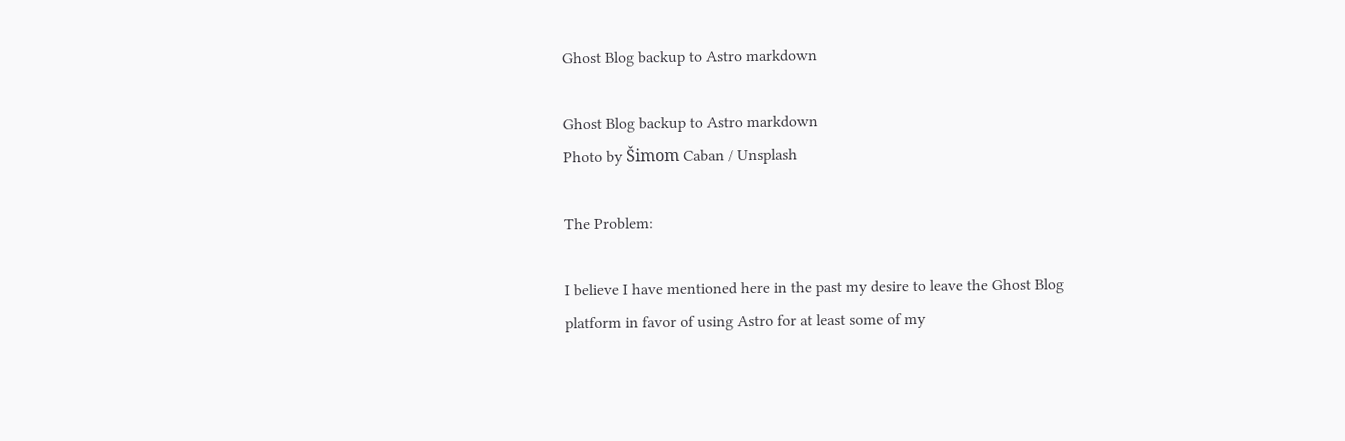Ghost Blog backup to Astro markdown

Ghost Blog backup to Astro markdown
Photo by Šimom Caban / Unsplash

The Problem:

I believe I have mentioned here in the past my desire to leave the Ghost Blog platform in favor of using Astro for at least some of my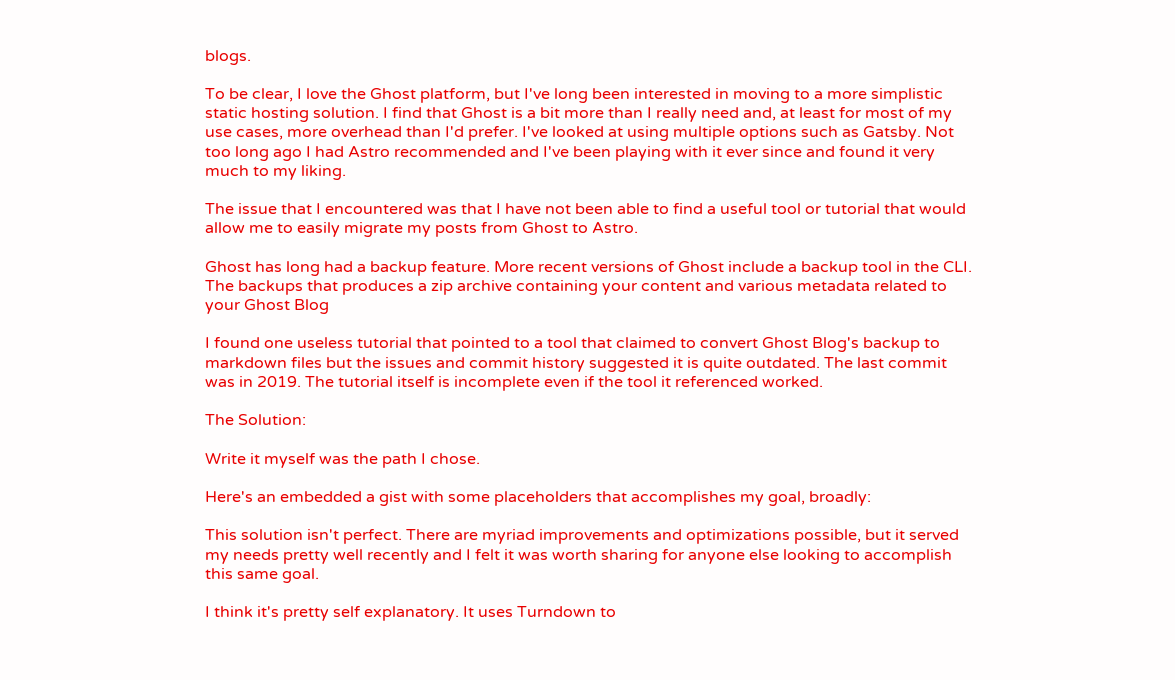blogs.

To be clear, I love the Ghost platform, but I've long been interested in moving to a more simplistic static hosting solution. I find that Ghost is a bit more than I really need and, at least for most of my use cases, more overhead than I'd prefer. I've looked at using multiple options such as Gatsby. Not too long ago I had Astro recommended and I've been playing with it ever since and found it very much to my liking.

The issue that I encountered was that I have not been able to find a useful tool or tutorial that would allow me to easily migrate my posts from Ghost to Astro.

Ghost has long had a backup feature. More recent versions of Ghost include a backup tool in the CLI. The backups that produces a zip archive containing your content and various metadata related to your Ghost Blog

I found one useless tutorial that pointed to a tool that claimed to convert Ghost Blog's backup to markdown files but the issues and commit history suggested it is quite outdated. The last commit was in 2019. The tutorial itself is incomplete even if the tool it referenced worked.

The Solution:

Write it myself was the path I chose.

Here's an embedded a gist with some placeholders that accomplishes my goal, broadly:

This solution isn't perfect. There are myriad improvements and optimizations possible, but it served my needs pretty well recently and I felt it was worth sharing for anyone else looking to accomplish this same goal.

I think it's pretty self explanatory. It uses Turndown to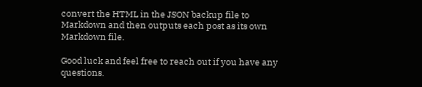convert the HTML in the JSON backup file to Markdown and then outputs each post as its own Markdown file.

Good luck and feel free to reach out if you have any questions.